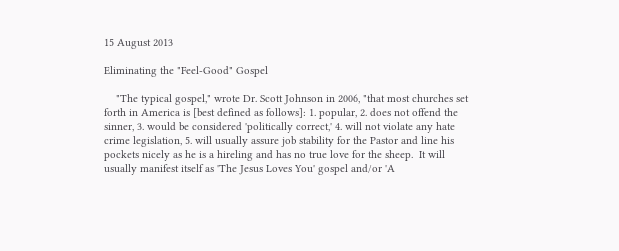15 August 2013

Eliminating the "Feel-Good" Gospel

    "The typical gospel," wrote Dr. Scott Johnson in 2006, "that most churches set forth in America is [best defined as follows]: 1. popular, 2. does not offend the sinner, 3. would be considered 'politically correct,' 4. will not violate any hate crime legislation, 5. will usually assure job stability for the Pastor and line his pockets nicely as he is a hireling and has no true love for the sheep.  It will usually manifest itself as 'The Jesus Loves You' gospel and/or 'A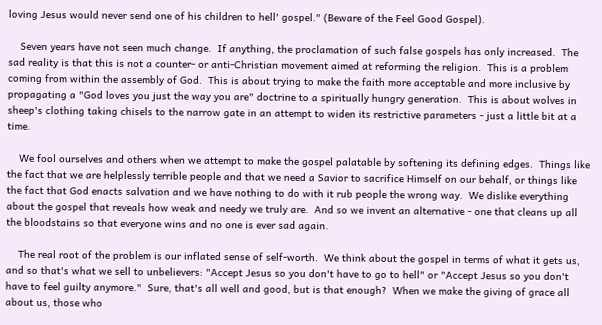loving Jesus would never send one of his children to hell' gospel." (Beware of the Feel Good Gospel).

    Seven years have not seen much change.  If anything, the proclamation of such false gospels has only increased.  The sad reality is that this is not a counter- or anti-Christian movement aimed at reforming the religion.  This is a problem coming from within the assembly of God.  This is about trying to make the faith more acceptable and more inclusive by propagating a "God loves you just the way you are" doctrine to a spiritually hungry generation.  This is about wolves in sheep's clothing taking chisels to the narrow gate in an attempt to widen its restrictive parameters - just a little bit at a time.

    We fool ourselves and others when we attempt to make the gospel palatable by softening its defining edges.  Things like the fact that we are helplessly terrible people and that we need a Savior to sacrifice Himself on our behalf, or things like the fact that God enacts salvation and we have nothing to do with it rub people the wrong way.  We dislike everything about the gospel that reveals how weak and needy we truly are.  And so we invent an alternative - one that cleans up all the bloodstains so that everyone wins and no one is ever sad again.

    The real root of the problem is our inflated sense of self-worth.  We think about the gospel in terms of what it gets us, and so that's what we sell to unbelievers: "Accept Jesus so you don't have to go to hell" or "Accept Jesus so you don't have to feel guilty anymore."  Sure, that's all well and good, but is that enough?  When we make the giving of grace all about us, those who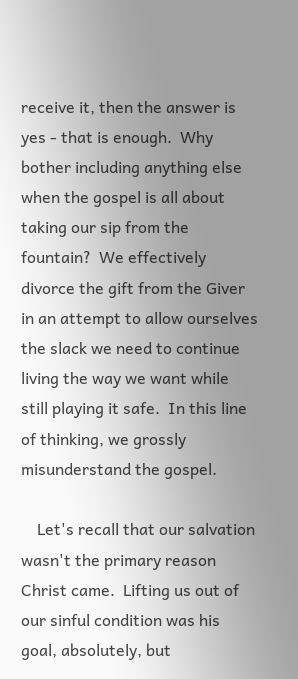receive it, then the answer is yes - that is enough.  Why bother including anything else when the gospel is all about taking our sip from the fountain?  We effectively divorce the gift from the Giver in an attempt to allow ourselves the slack we need to continue living the way we want while still playing it safe.  In this line of thinking, we grossly misunderstand the gospel.

    Let's recall that our salvation wasn't the primary reason Christ came.  Lifting us out of our sinful condition was his goal, absolutely, but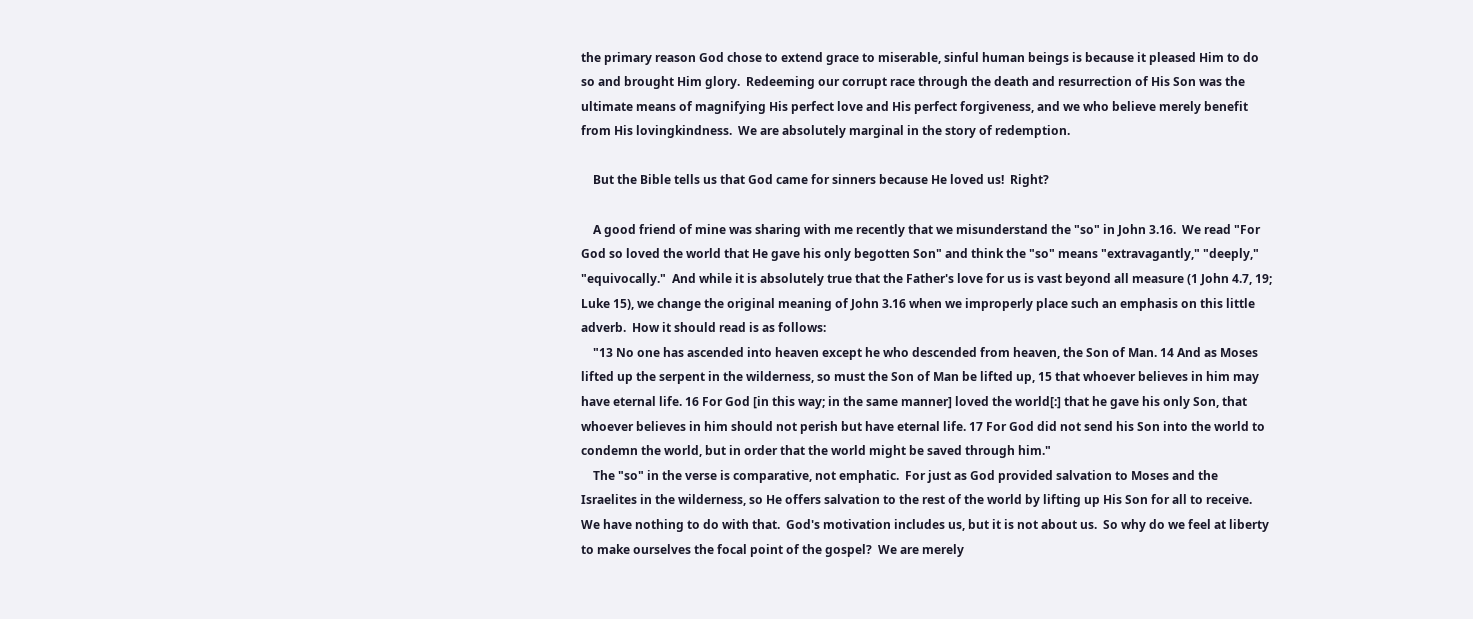the primary reason God chose to extend grace to miserable, sinful human beings is because it pleased Him to do so and brought Him glory.  Redeeming our corrupt race through the death and resurrection of His Son was the ultimate means of magnifying His perfect love and His perfect forgiveness, and we who believe merely benefit from His lovingkindness.  We are absolutely marginal in the story of redemption.

    But the Bible tells us that God came for sinners because He loved us!  Right?

    A good friend of mine was sharing with me recently that we misunderstand the "so" in John 3.16.  We read "For God so loved the world that He gave his only begotten Son" and think the "so" means "extravagantly," "deeply," "equivocally."  And while it is absolutely true that the Father's love for us is vast beyond all measure (1 John 4.7, 19; Luke 15), we change the original meaning of John 3.16 when we improperly place such an emphasis on this little adverb.  How it should read is as follows:
    "13 No one has ascended into heaven except he who descended from heaven, the Son of Man. 14 And as Moses lifted up the serpent in the wilderness, so must the Son of Man be lifted up, 15 that whoever believes in him may have eternal life. 16 For God [in this way; in the same manner] loved the world[:] that he gave his only Son, that whoever believes in him should not perish but have eternal life. 17 For God did not send his Son into the world to condemn the world, but in order that the world might be saved through him."
    The "so" in the verse is comparative, not emphatic.  For just as God provided salvation to Moses and the Israelites in the wilderness, so He offers salvation to the rest of the world by lifting up His Son for all to receive.  We have nothing to do with that.  God's motivation includes us, but it is not about us.  So why do we feel at liberty to make ourselves the focal point of the gospel?  We are merely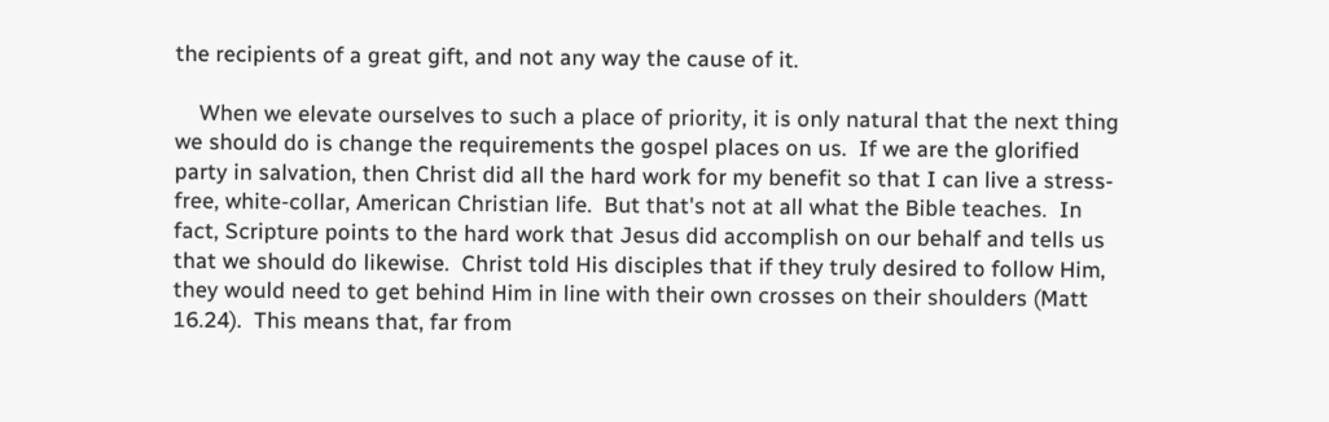the recipients of a great gift, and not any way the cause of it.

    When we elevate ourselves to such a place of priority, it is only natural that the next thing we should do is change the requirements the gospel places on us.  If we are the glorified party in salvation, then Christ did all the hard work for my benefit so that I can live a stress-free, white-collar, American Christian life.  But that's not at all what the Bible teaches.  In fact, Scripture points to the hard work that Jesus did accomplish on our behalf and tells us that we should do likewise.  Christ told His disciples that if they truly desired to follow Him, they would need to get behind Him in line with their own crosses on their shoulders (Matt 16.24).  This means that, far from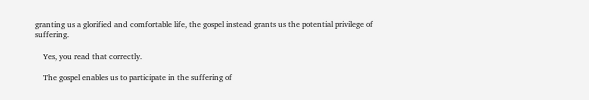granting us a glorified and comfortable life, the gospel instead grants us the potential privilege of suffering.

    Yes, you read that correctly.

    The gospel enables us to participate in the suffering of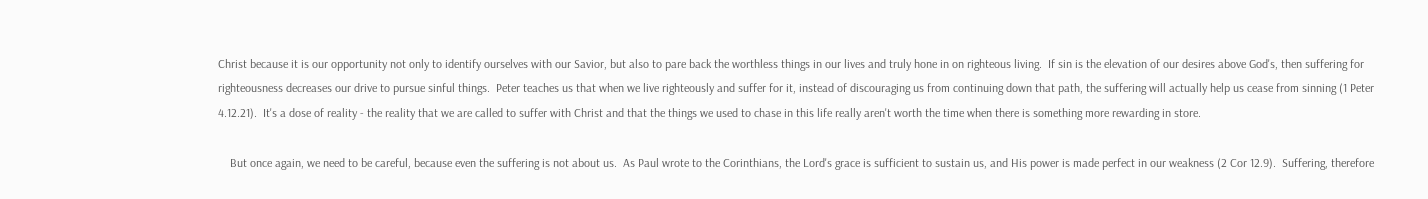Christ because it is our opportunity not only to identify ourselves with our Savior, but also to pare back the worthless things in our lives and truly hone in on righteous living.  If sin is the elevation of our desires above God's, then suffering for righteousness decreases our drive to pursue sinful things.  Peter teaches us that when we live righteously and suffer for it, instead of discouraging us from continuing down that path, the suffering will actually help us cease from sinning (1 Peter 4.12.21).  It's a dose of reality - the reality that we are called to suffer with Christ and that the things we used to chase in this life really aren't worth the time when there is something more rewarding in store.

    But once again, we need to be careful, because even the suffering is not about us.  As Paul wrote to the Corinthians, the Lord's grace is sufficient to sustain us, and His power is made perfect in our weakness (2 Cor 12.9).  Suffering, therefore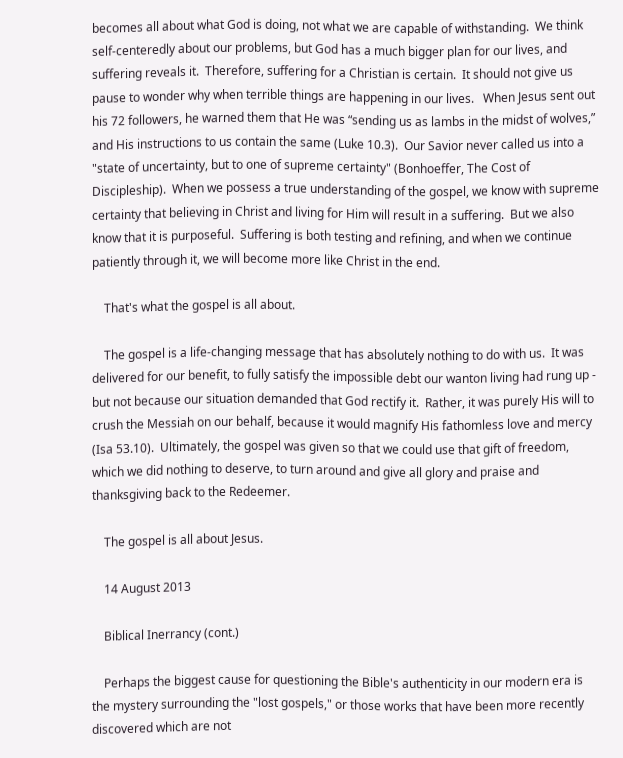becomes all about what God is doing, not what we are capable of withstanding.  We think self-centeredly about our problems, but God has a much bigger plan for our lives, and suffering reveals it.  Therefore, suffering for a Christian is certain.  It should not give us pause to wonder why when terrible things are happening in our lives.   When Jesus sent out his 72 followers, he warned them that He was “sending us as lambs in the midst of wolves,” and His instructions to us contain the same (Luke 10.3).  Our Savior never called us into a "state of uncertainty, but to one of supreme certainty" (Bonhoeffer, The Cost of Discipleship).  When we possess a true understanding of the gospel, we know with supreme certainty that believing in Christ and living for Him will result in a suffering.  But we also know that it is purposeful.  Suffering is both testing and refining, and when we continue patiently through it, we will become more like Christ in the end.

    That's what the gospel is all about.

    The gospel is a life-changing message that has absolutely nothing to do with us.  It was delivered for our benefit, to fully satisfy the impossible debt our wanton living had rung up - but not because our situation demanded that God rectify it.  Rather, it was purely His will to crush the Messiah on our behalf, because it would magnify His fathomless love and mercy (Isa 53.10).  Ultimately, the gospel was given so that we could use that gift of freedom, which we did nothing to deserve, to turn around and give all glory and praise and thanksgiving back to the Redeemer.

    The gospel is all about Jesus.

    14 August 2013

    Biblical Inerrancy (cont.)

    Perhaps the biggest cause for questioning the Bible's authenticity in our modern era is the mystery surrounding the "lost gospels," or those works that have been more recently discovered which are not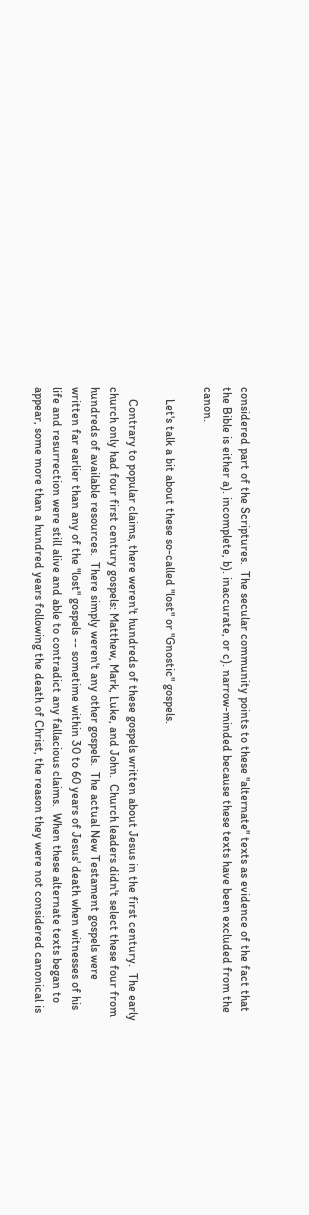considered part of the Scriptures.  The secular community points to these "alternate" texts as evidence of the fact that the Bible is either a). incomplete, b). inaccurate, or c). narrow-minded because these texts have been excluded from the canon.

    Let's talk a bit about these so-called "lost" or "Gnostic" gospels.

    Contrary to popular claims, there weren't hundreds of these gospels written about Jesus in the first century.  The early church only had four first century gospels: Matthew, Mark, Luke, and John.  Church leaders didn't select these four from hundreds of available resources.  There simply weren't any other gospels.  The actual New Testament gospels were written far earlier than any of the "lost" gospels -- sometime within 30 to 60 years of Jesus' death when witnesses of his life and resurrection were still alive and able to contradict any fallacious claims.  When these alternate texts began to appear, some more than a hundred years following the death of Christ, the reason they were not considered canonical is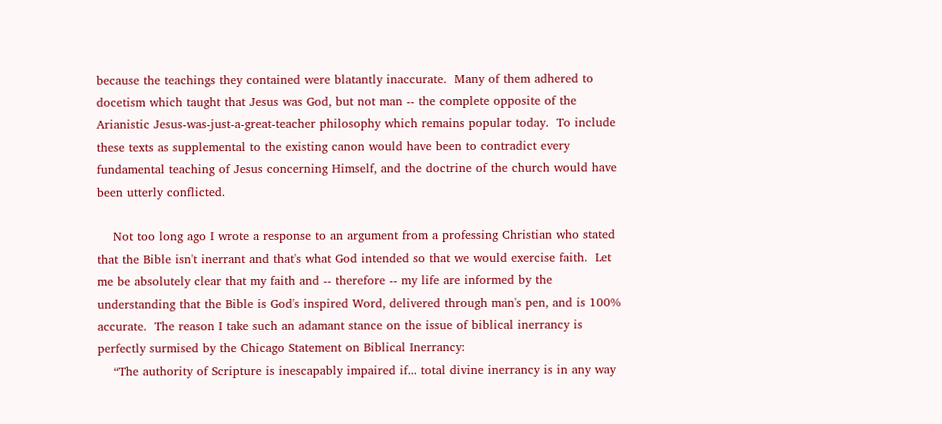because the teachings they contained were blatantly inaccurate.  Many of them adhered to docetism which taught that Jesus was God, but not man -- the complete opposite of the Arianistic Jesus-was-just-a-great-teacher philosophy which remains popular today.  To include these texts as supplemental to the existing canon would have been to contradict every fundamental teaching of Jesus concerning Himself, and the doctrine of the church would have been utterly conflicted.

    Not too long ago I wrote a response to an argument from a professing Christian who stated that the Bible isn't inerrant and that's what God intended so that we would exercise faith.  Let me be absolutely clear that my faith and -- therefore -- my life are informed by the understanding that the Bible is God's inspired Word, delivered through man's pen, and is 100% accurate.  The reason I take such an adamant stance on the issue of biblical inerrancy is perfectly surmised by the Chicago Statement on Biblical Inerrancy:
    “The authority of Scripture is inescapably impaired if... total divine inerrancy is in any way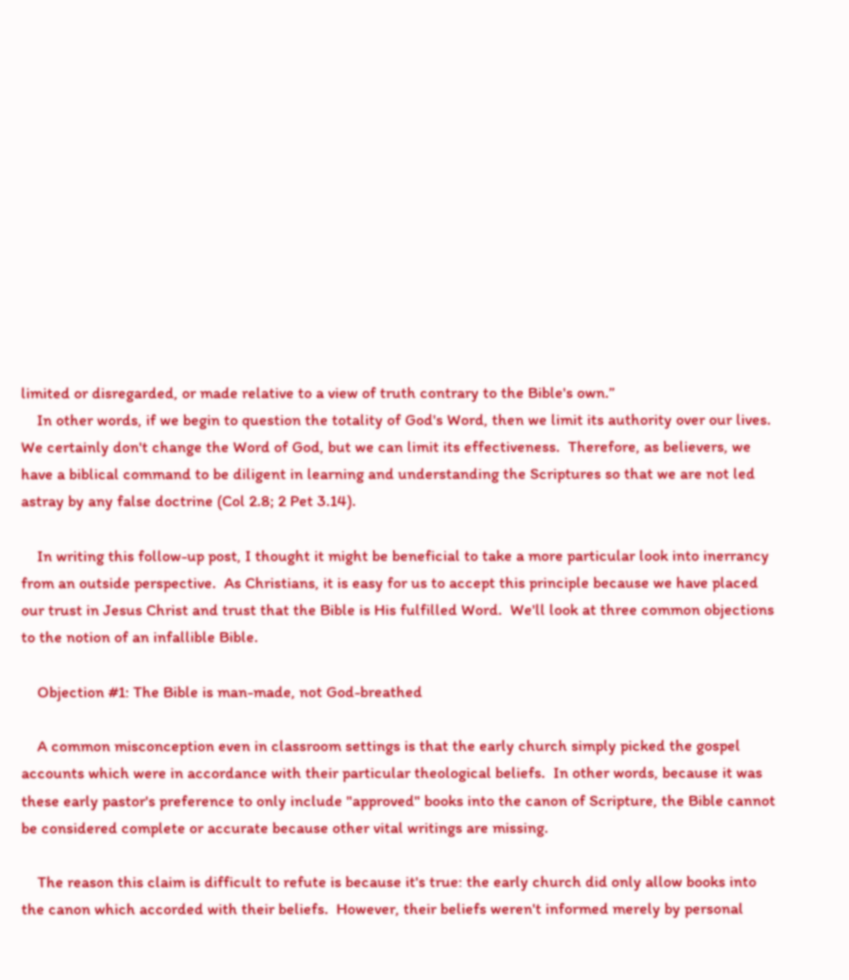limited or disregarded, or made relative to a view of truth contrary to the Bible's own.”
    In other words, if we begin to question the totality of God's Word, then we limit its authority over our lives.  We certainly don't change the Word of God, but we can limit its effectiveness.  Therefore, as believers, we have a biblical command to be diligent in learning and understanding the Scriptures so that we are not led astray by any false doctrine (Col 2.8; 2 Pet 3.14).

    In writing this follow-up post, I thought it might be beneficial to take a more particular look into inerrancy from an outside perspective.  As Christians, it is easy for us to accept this principle because we have placed our trust in Jesus Christ and trust that the Bible is His fulfilled Word.  We'll look at three common objections to the notion of an infallible Bible.

    Objection #1: The Bible is man-made, not God-breathed

    A common misconception even in classroom settings is that the early church simply picked the gospel accounts which were in accordance with their particular theological beliefs.  In other words, because it was these early pastor's preference to only include "approved" books into the canon of Scripture, the Bible cannot be considered complete or accurate because other vital writings are missing.

    The reason this claim is difficult to refute is because it's true: the early church did only allow books into the canon which accorded with their beliefs.  However, their beliefs weren't informed merely by personal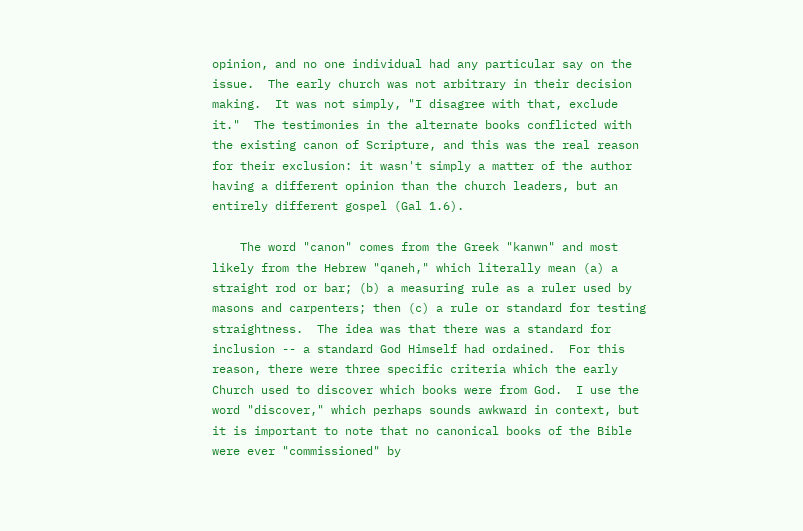opinion, and no one individual had any particular say on the issue.  The early church was not arbitrary in their decision making.  It was not simply, "I disagree with that, exclude it."  The testimonies in the alternate books conflicted with the existing canon of Scripture, and this was the real reason for their exclusion: it wasn't simply a matter of the author having a different opinion than the church leaders, but an entirely different gospel (Gal 1.6).

    The word "canon" comes from the Greek "kanwn" and most likely from the Hebrew "qaneh," which literally mean (a) a straight rod or bar; (b) a measuring rule as a ruler used by masons and carpenters; then (c) a rule or standard for testing straightness.  The idea was that there was a standard for inclusion -- a standard God Himself had ordained.  For this reason, there were three specific criteria which the early Church used to discover which books were from God.  I use the word "discover," which perhaps sounds awkward in context, but it is important to note that no canonical books of the Bible were ever "commissioned" by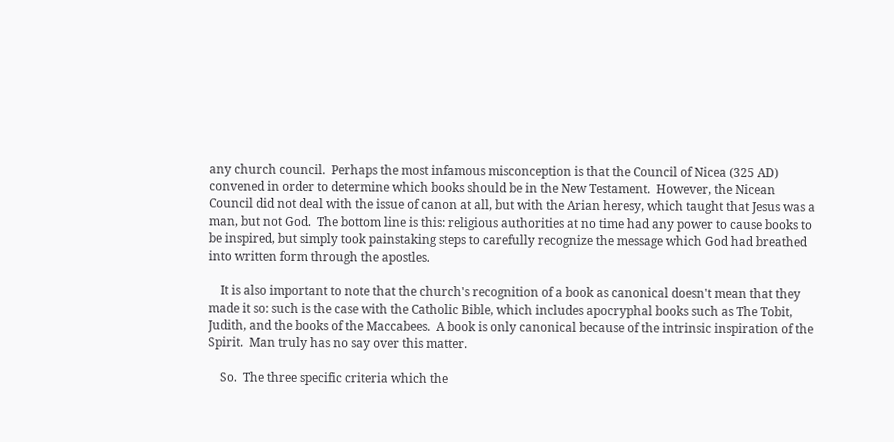any church council.  Perhaps the most infamous misconception is that the Council of Nicea (325 AD) convened in order to determine which books should be in the New Testament.  However, the Nicean Council did not deal with the issue of canon at all, but with the Arian heresy, which taught that Jesus was a man, but not God.  The bottom line is this: religious authorities at no time had any power to cause books to be inspired, but simply took painstaking steps to carefully recognize the message which God had breathed into written form through the apostles.

    It is also important to note that the church's recognition of a book as canonical doesn't mean that they made it so: such is the case with the Catholic Bible, which includes apocryphal books such as The Tobit, Judith, and the books of the Maccabees.  A book is only canonical because of the intrinsic inspiration of the Spirit.  Man truly has no say over this matter.

    So.  The three specific criteria which the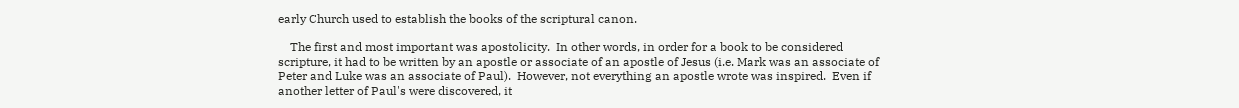early Church used to establish the books of the scriptural canon.

    The first and most important was apostolicity.  In other words, in order for a book to be considered scripture, it had to be written by an apostle or associate of an apostle of Jesus (i.e. Mark was an associate of Peter and Luke was an associate of Paul).  However, not everything an apostle wrote was inspired.  Even if another letter of Paul's were discovered, it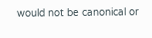would not be canonical or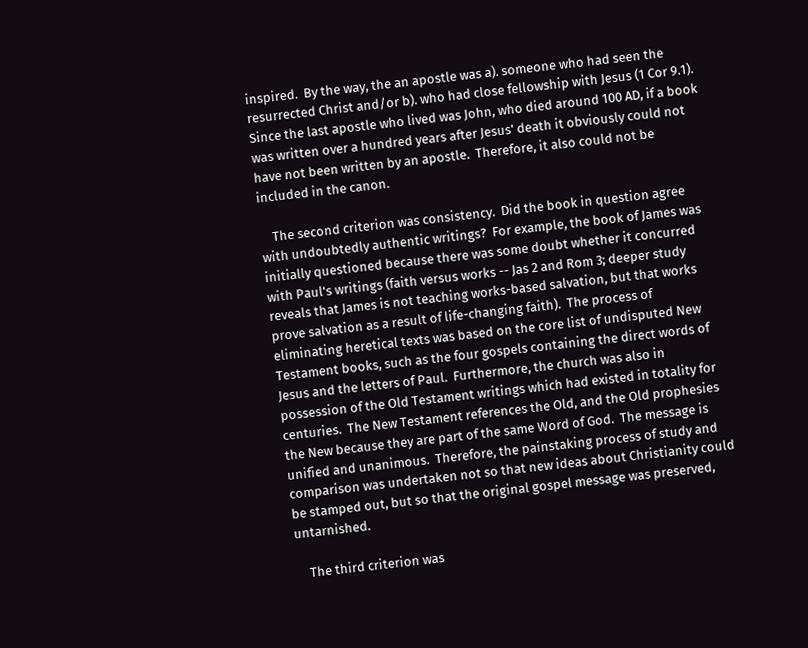inspired.  By the way, the an apostle was a). someone who had seen the resurrected Christ and/or b). who had close fellowship with Jesus (1 Cor 9.1).  Since the last apostle who lived was John, who died around 100 AD, if a book was written over a hundred years after Jesus' death it obviously could not have not been written by an apostle.  Therefore, it also could not be included in the canon.

    The second criterion was consistency.  Did the book in question agree with undoubtedly authentic writings?  For example, the book of James was initially questioned because there was some doubt whether it concurred with Paul's writings (faith versus works -- Jas 2 and Rom 3; deeper study reveals that James is not teaching works-based salvation, but that works prove salvation as a result of life-changing faith).  The process of eliminating heretical texts was based on the core list of undisputed New Testament books, such as the four gospels containing the direct words of Jesus and the letters of Paul.  Furthermore, the church was also in possession of the Old Testament writings which had existed in totality for centuries.  The New Testament references the Old, and the Old prophesies the New because they are part of the same Word of God.  The message is unified and unanimous.  Therefore, the painstaking process of study and comparison was undertaken not so that new ideas about Christianity could be stamped out, but so that the original gospel message was preserved, untarnished.

    The third criterion was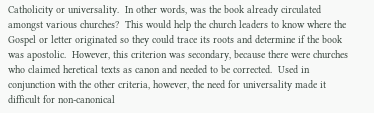Catholicity or universality.  In other words, was the book already circulated amongst various churches?  This would help the church leaders to know where the Gospel or letter originated so they could trace its roots and determine if the book was apostolic.  However, this criterion was secondary, because there were churches who claimed heretical texts as canon and needed to be corrected.  Used in conjunction with the other criteria, however, the need for universality made it difficult for non-canonical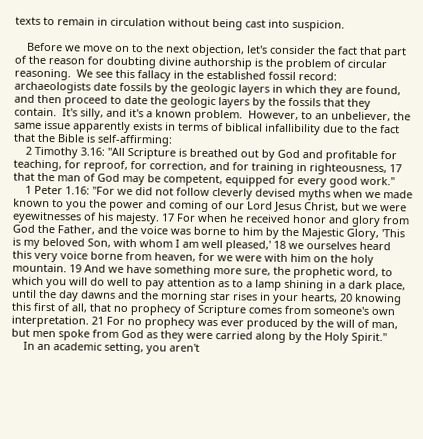texts to remain in circulation without being cast into suspicion.

    Before we move on to the next objection, let's consider the fact that part of the reason for doubting divine authorship is the problem of circular reasoning.  We see this fallacy in the established fossil record: archaeologists date fossils by the geologic layers in which they are found, and then proceed to date the geologic layers by the fossils that they contain.  It's silly, and it's a known problem.  However, to an unbeliever, the same issue apparently exists in terms of biblical infallibility due to the fact that the Bible is self-affirming:
    2 Timothy 3.16: "All Scripture is breathed out by God and profitable for teaching, for reproof, for correction, and for training in righteousness, 17 that the man of God may be competent, equipped for every good work."
    1 Peter 1.16: "For we did not follow cleverly devised myths when we made known to you the power and coming of our Lord Jesus Christ, but we were eyewitnesses of his majesty. 17 For when he received honor and glory from God the Father, and the voice was borne to him by the Majestic Glory, 'This is my beloved Son, with whom I am well pleased,' 18 we ourselves heard this very voice borne from heaven, for we were with him on the holy mountain. 19 And we have something more sure, the prophetic word, to which you will do well to pay attention as to a lamp shining in a dark place, until the day dawns and the morning star rises in your hearts, 20 knowing this first of all, that no prophecy of Scripture comes from someone's own interpretation. 21 For no prophecy was ever produced by the will of man, but men spoke from God as they were carried along by the Holy Spirit."
    In an academic setting, you aren't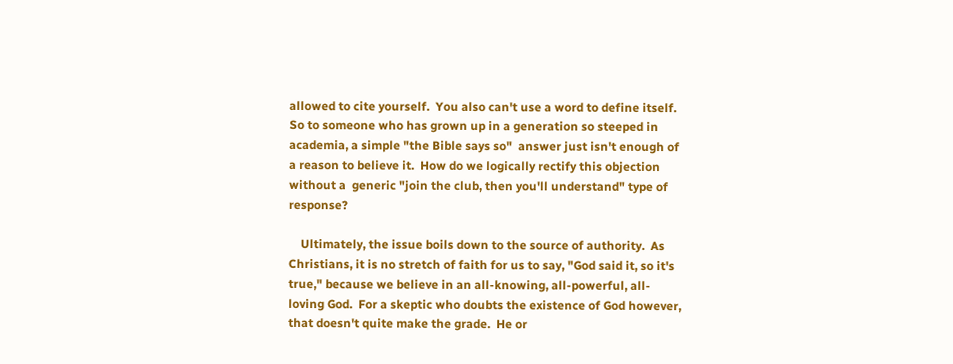allowed to cite yourself.  You also can't use a word to define itself.  So to someone who has grown up in a generation so steeped in academia, a simple "the Bible says so"  answer just isn't enough of a reason to believe it.  How do we logically rectify this objection without a  generic "join the club, then you'll understand" type of response?

    Ultimately, the issue boils down to the source of authority.  As Christians, it is no stretch of faith for us to say, "God said it, so it's true," because we believe in an all-knowing, all-powerful, all-loving God.  For a skeptic who doubts the existence of God however, that doesn't quite make the grade.  He or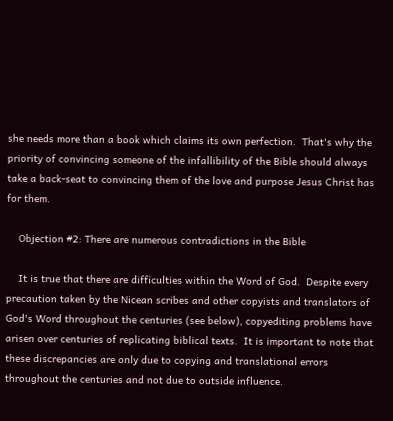she needs more than a book which claims its own perfection.  That's why the priority of convincing someone of the infallibility of the Bible should always take a back-seat to convincing them of the love and purpose Jesus Christ has for them.

    Objection #2: There are numerous contradictions in the Bible

    It is true that there are difficulties within the Word of God.  Despite every precaution taken by the Nicean scribes and other copyists and translators of God's Word throughout the centuries (see below), copyediting problems have arisen over centuries of replicating biblical texts.  It is important to note that these discrepancies are only due to copying and translational errors throughout the centuries and not due to outside influence.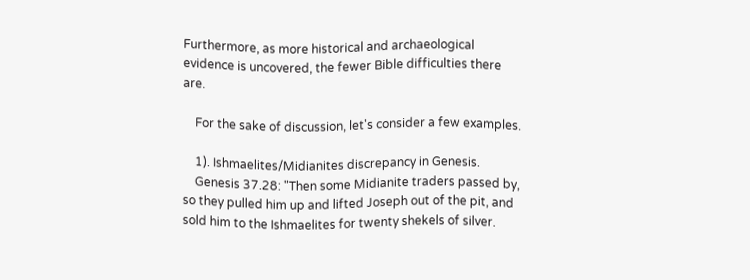Furthermore, as more historical and archaeological evidence is uncovered, the fewer Bible difficulties there are.

    For the sake of discussion, let's consider a few examples.

    1). Ishmaelites/Midianites discrepancy in Genesis.
    Genesis 37.28: "Then some Midianite traders passed by, so they pulled him up and lifted Joseph out of the pit, and sold him to the Ishmaelites for twenty shekels of silver.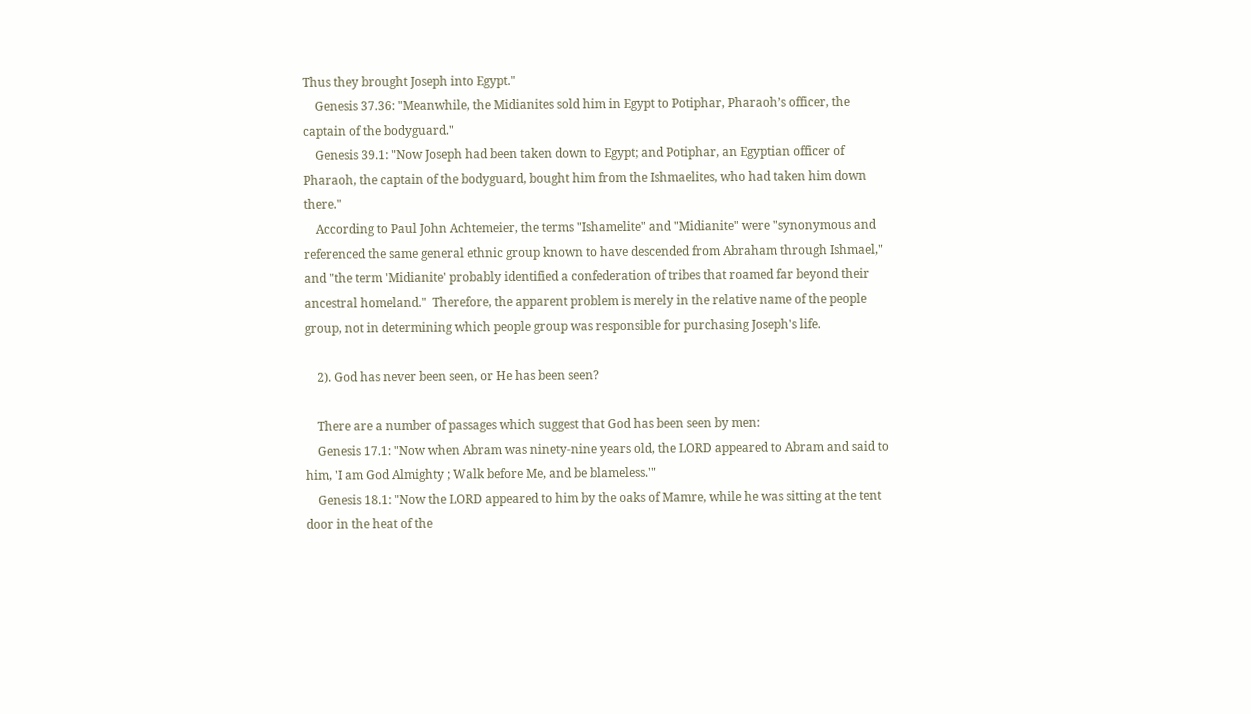Thus they brought Joseph into Egypt."
    Genesis 37.36: "Meanwhile, the Midianites sold him in Egypt to Potiphar, Pharaoh’s officer, the captain of the bodyguard."
    Genesis 39.1: "Now Joseph had been taken down to Egypt; and Potiphar, an Egyptian officer of Pharaoh, the captain of the bodyguard, bought him from the Ishmaelites, who had taken him down there."
    According to Paul John Achtemeier, the terms "Ishamelite" and "Midianite" were "synonymous and referenced the same general ethnic group known to have descended from Abraham through Ishmael," and "the term 'Midianite' probably identified a confederation of tribes that roamed far beyond their ancestral homeland."  Therefore, the apparent problem is merely in the relative name of the people group, not in determining which people group was responsible for purchasing Joseph's life.

    2). God has never been seen, or He has been seen?

    There are a number of passages which suggest that God has been seen by men:
    Genesis 17.1: "Now when Abram was ninety-nine years old, the LORD appeared to Abram and said to him, 'I am God Almighty ; Walk before Me, and be blameless.'"
    Genesis 18.1: "Now the LORD appeared to him by the oaks of Mamre, while he was sitting at the tent door in the heat of the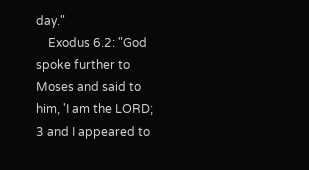day."
    Exodus 6.2: "God spoke further to Moses and said to him, 'I am the LORD; 3 and I appeared to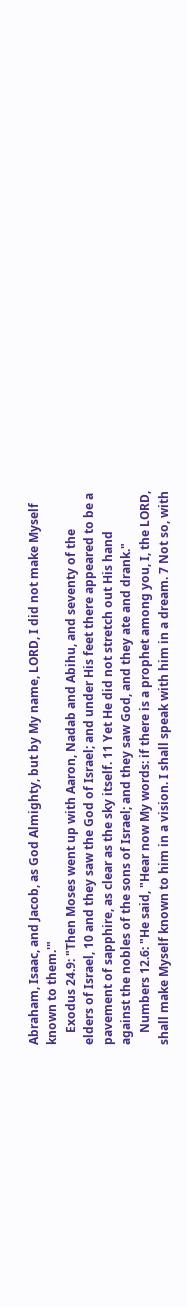Abraham, Isaac, and Jacob, as God Almighty, but by My name, LORD, I did not make Myself known to them.'"
    Exodus 24.9: "Then Moses went up with Aaron, Nadab and Abihu, and seventy of the elders of Israel, 10 and they saw the God of Israel; and under His feet there appeared to be a pavement of sapphire, as clear as the sky itself. 11 Yet He did not stretch out His hand against the nobles of the sons of Israel; and they saw God, and they ate and drank."
    Numbers 12.6: "He said, "Hear now My words: if there is a prophet among you, I, the LORD, shall make Myself known to him in a vision. I shall speak with him in a dream. 7 Not so, with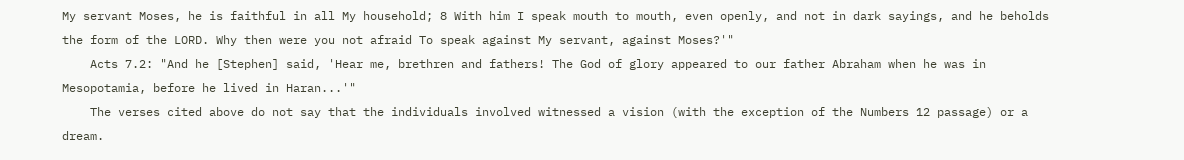My servant Moses, he is faithful in all My household; 8 With him I speak mouth to mouth, even openly, and not in dark sayings, and he beholds the form of the LORD. Why then were you not afraid To speak against My servant, against Moses?'"
    Acts 7.2: "And he [Stephen] said, 'Hear me, brethren and fathers! The God of glory appeared to our father Abraham when he was in Mesopotamia, before he lived in Haran...'"
    The verses cited above do not say that the individuals involved witnessed a vision (with the exception of the Numbers 12 passage) or a dream.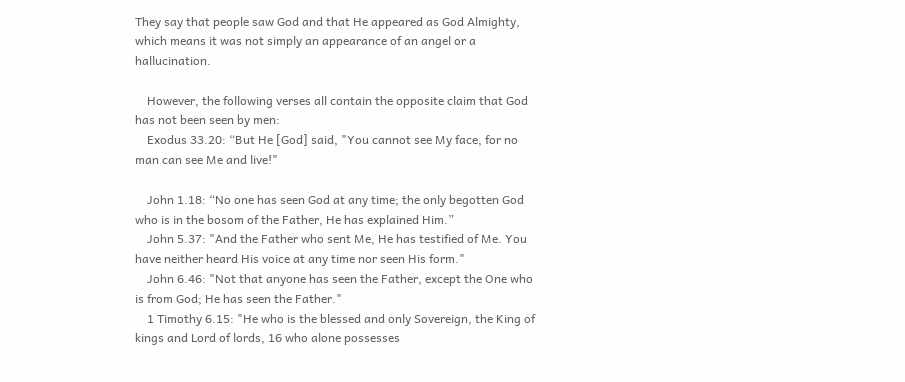They say that people saw God and that He appeared as God Almighty, which means it was not simply an appearance of an angel or a hallucination.

    However, the following verses all contain the opposite claim that God has not been seen by men:
    Exodus 33.20: “But He [God] said, "You cannot see My face, for no man can see Me and live!"

    John 1.18: “No one has seen God at any time; the only begotten God who is in the bosom of the Father, He has explained Him.”
    John 5.37: "And the Father who sent Me, He has testified of Me. You have neither heard His voice at any time nor seen His form."
    John 6.46: "Not that anyone has seen the Father, except the One who is from God; He has seen the Father."
    1 Timothy 6.15: "He who is the blessed and only Sovereign, the King of kings and Lord of lords, 16 who alone possesses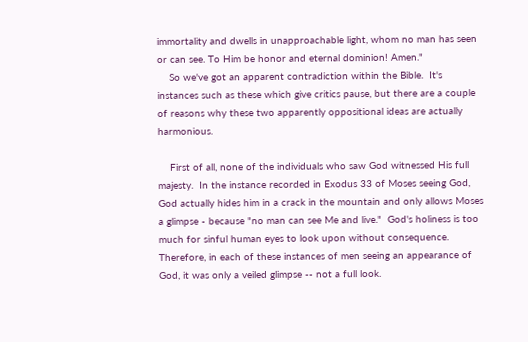immortality and dwells in unapproachable light, whom no man has seen or can see. To Him be honor and eternal dominion! Amen."
    So we've got an apparent contradiction within the Bible.  It's instances such as these which give critics pause, but there are a couple of reasons why these two apparently oppositional ideas are actually harmonious.

    First of all, none of the individuals who saw God witnessed His full majesty.  In the instance recorded in Exodus 33 of Moses seeing God, God actually hides him in a crack in the mountain and only allows Moses a glimpse - because "no man can see Me and live."  God's holiness is too much for sinful human eyes to look upon without consequence.  Therefore, in each of these instances of men seeing an appearance of God, it was only a veiled glimpse -- not a full look.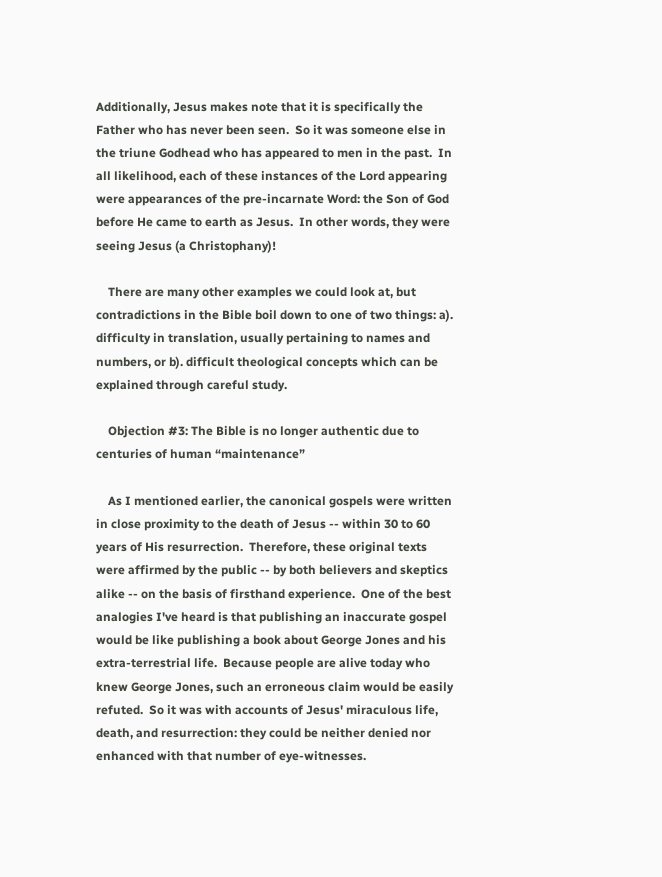Additionally, Jesus makes note that it is specifically the Father who has never been seen.  So it was someone else in the triune Godhead who has appeared to men in the past.  In all likelihood, each of these instances of the Lord appearing were appearances of the pre-incarnate Word: the Son of God before He came to earth as Jesus.  In other words, they were seeing Jesus (a Christophany)!

    There are many other examples we could look at, but contradictions in the Bible boil down to one of two things: a). difficulty in translation, usually pertaining to names and numbers, or b). difficult theological concepts which can be explained through careful study.

    Objection #3: The Bible is no longer authentic due to centuries of human “maintenance”

    As I mentioned earlier, the canonical gospels were written in close proximity to the death of Jesus -- within 30 to 60 years of His resurrection.  Therefore, these original texts were affirmed by the public -- by both believers and skeptics alike -- on the basis of firsthand experience.  One of the best analogies I've heard is that publishing an inaccurate gospel would be like publishing a book about George Jones and his extra-terrestrial life.  Because people are alive today who knew George Jones, such an erroneous claim would be easily refuted.  So it was with accounts of Jesus' miraculous life, death, and resurrection: they could be neither denied nor enhanced with that number of eye-witnesses.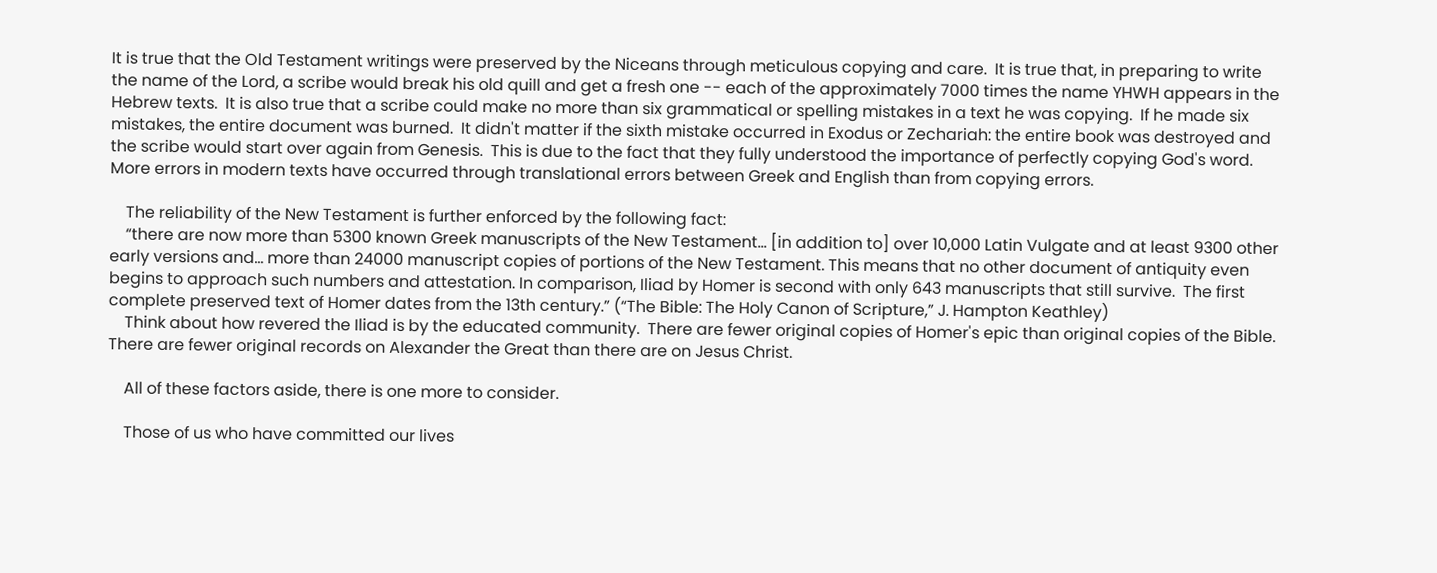It is true that the Old Testament writings were preserved by the Niceans through meticulous copying and care.  It is true that, in preparing to write the name of the Lord, a scribe would break his old quill and get a fresh one -- each of the approximately 7000 times the name YHWH appears in the Hebrew texts.  It is also true that a scribe could make no more than six grammatical or spelling mistakes in a text he was copying.  If he made six mistakes, the entire document was burned.  It didn't matter if the sixth mistake occurred in Exodus or Zechariah: the entire book was destroyed and the scribe would start over again from Genesis.  This is due to the fact that they fully understood the importance of perfectly copying God's word.   More errors in modern texts have occurred through translational errors between Greek and English than from copying errors.

    The reliability of the New Testament is further enforced by the following fact:
    “there are now more than 5300 known Greek manuscripts of the New Testament... [in addition to] over 10,000 Latin Vulgate and at least 9300 other early versions and... more than 24000 manuscript copies of portions of the New Testament. This means that no other document of antiquity even begins to approach such numbers and attestation. In comparison, Iliad by Homer is second with only 643 manuscripts that still survive.  The first complete preserved text of Homer dates from the 13th century.” (“The Bible: The Holy Canon of Scripture,” J. Hampton Keathley)
    Think about how revered the Iliad is by the educated community.  There are fewer original copies of Homer's epic than original copies of the Bible.  There are fewer original records on Alexander the Great than there are on Jesus Christ.

    All of these factors aside, there is one more to consider.

    Those of us who have committed our lives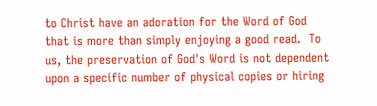to Christ have an adoration for the Word of God that is more than simply enjoying a good read.  To us, the preservation of God's Word is not dependent upon a specific number of physical copies or hiring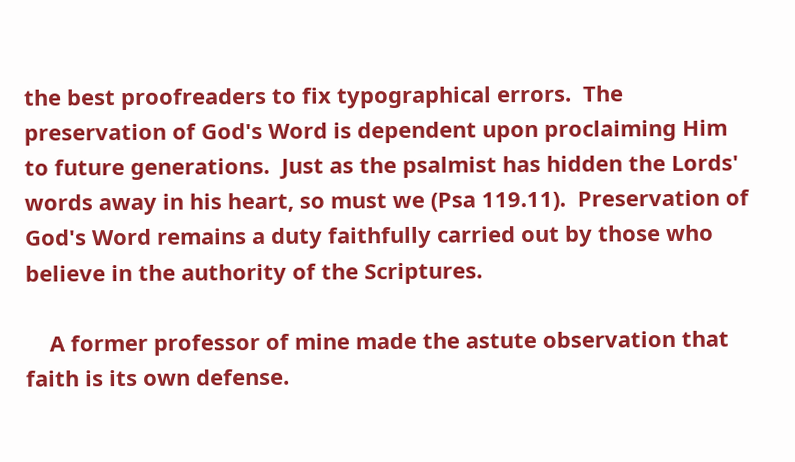the best proofreaders to fix typographical errors.  The preservation of God's Word is dependent upon proclaiming Him to future generations.  Just as the psalmist has hidden the Lords' words away in his heart, so must we (Psa 119.11).  Preservation of God's Word remains a duty faithfully carried out by those who believe in the authority of the Scriptures.

    A former professor of mine made the astute observation that faith is its own defense.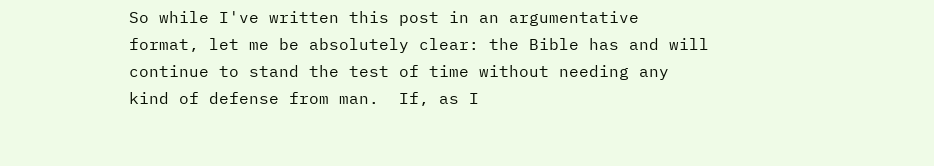So while I've written this post in an argumentative format, let me be absolutely clear: the Bible has and will continue to stand the test of time without needing any kind of defense from man.  If, as I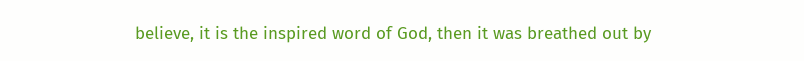believe, it is the inspired word of God, then it was breathed out by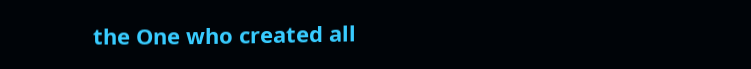the One who created all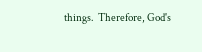things.  Therefore, God's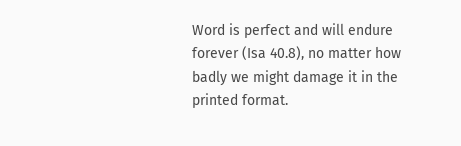Word is perfect and will endure forever (Isa 40.8), no matter how badly we might damage it in the printed format.